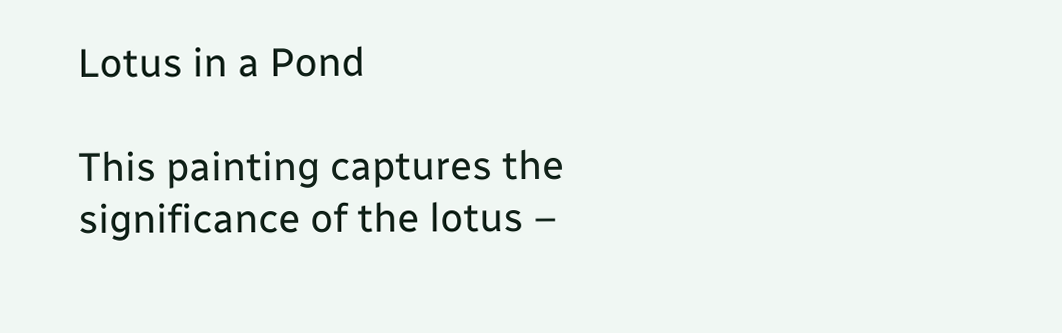Lotus in a Pond

This painting captures the significance of the lotus –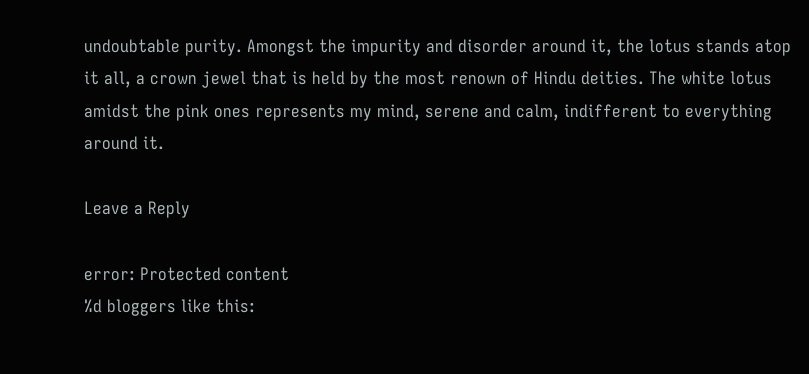undoubtable purity. Amongst the impurity and disorder around it, the lotus stands atop it all, a crown jewel that is held by the most renown of Hindu deities. The white lotus amidst the pink ones represents my mind, serene and calm, indifferent to everything around it.

Leave a Reply

error: Protected content
%d bloggers like this: